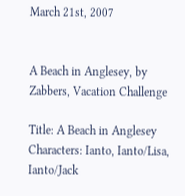March 21st, 2007


A Beach in Anglesey, by Zabbers, Vacation Challenge

Title: A Beach in Anglesey
Characters: Ianto, Ianto/Lisa, Ianto/Jack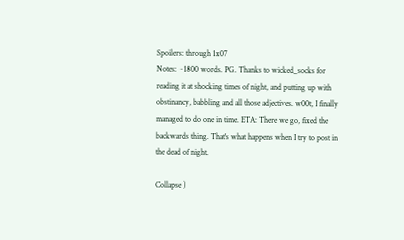Spoilers: through 1x07
Notes: ~1800 words. PG. Thanks to wicked_socks for reading it at shocking times of night, and putting up with obstinancy, babbling and all those adjectives. w00t, I finally managed to do one in time. ETA: There we go, fixed the backwards thing. That's what happens when I try to post in the dead of night.

Collapse )